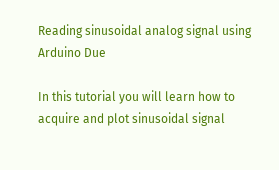Reading sinusoidal analog signal using Arduino Due

In this tutorial you will learn how to acquire and plot sinusoidal signal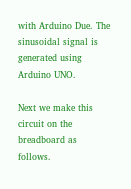with Arduino Due. The sinusoidal signal is generated using Arduino UNO.

Next we make this circuit on the breadboard as follows.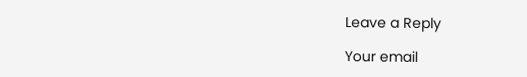Leave a Reply

Your email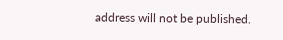address will not be published.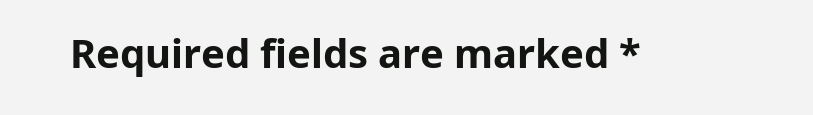Required fields are marked *